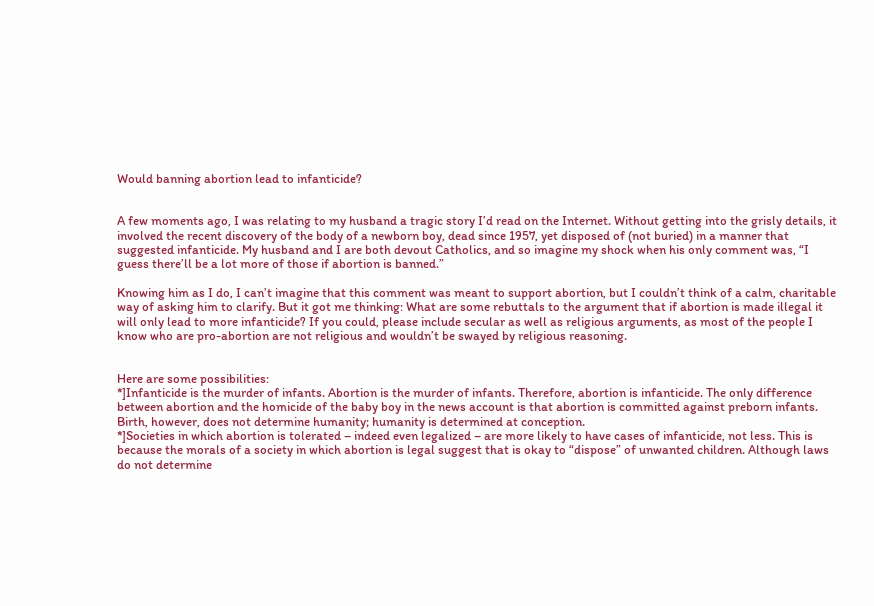Would banning abortion lead to infanticide?


A few moments ago, I was relating to my husband a tragic story I’d read on the Internet. Without getting into the grisly details, it involved the recent discovery of the body of a newborn boy, dead since 1957, yet disposed of (not buried) in a manner that suggested infanticide. My husband and I are both devout Catholics, and so imagine my shock when his only comment was, “I guess there’ll be a lot more of those if abortion is banned.”

Knowing him as I do, I can’t imagine that this comment was meant to support abortion, but I couldn’t think of a calm, charitable way of asking him to clarify. But it got me thinking: What are some rebuttals to the argument that if abortion is made illegal it will only lead to more infanticide? If you could, please include secular as well as religious arguments, as most of the people I know who are pro-abortion are not religious and wouldn’t be swayed by religious reasoning.


Here are some possibilities:
*]Infanticide is the murder of infants. Abortion is the murder of infants. Therefore, abortion is infanticide. The only difference between abortion and the homicide of the baby boy in the news account is that abortion is committed against preborn infants. Birth, however, does not determine humanity; humanity is determined at conception.
*]Societies in which abortion is tolerated – indeed even legalized – are more likely to have cases of infanticide, not less. This is because the morals of a society in which abortion is legal suggest that is okay to “dispose” of unwanted children. Although laws do not determine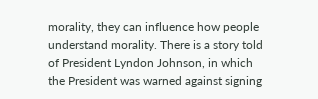morality, they can influence how people understand morality. There is a story told of President Lyndon Johnson, in which the President was warned against signing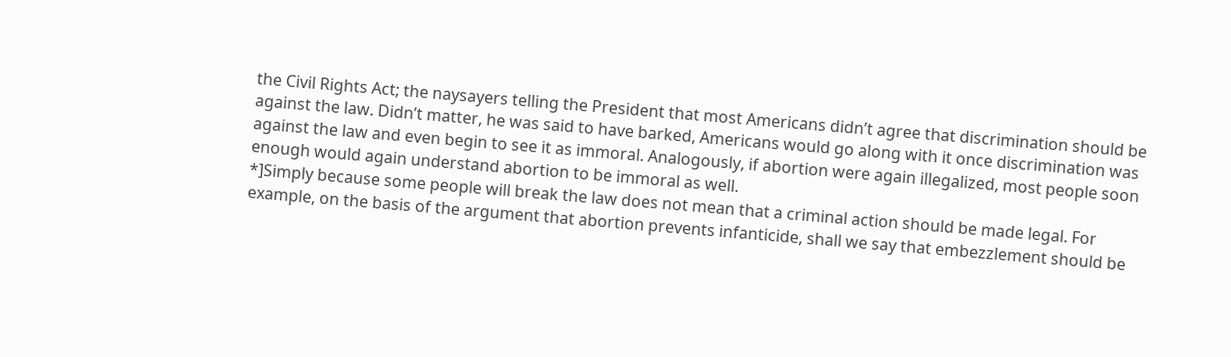the Civil Rights Act; the naysayers telling the President that most Americans didn’t agree that discrimination should be against the law. Didn’t matter, he was said to have barked, Americans would go along with it once discrimination was against the law and even begin to see it as immoral. Analogously, if abortion were again illegalized, most people soon enough would again understand abortion to be immoral as well.
*]Simply because some people will break the law does not mean that a criminal action should be made legal. For example, on the basis of the argument that abortion prevents infanticide, shall we say that embezzlement should be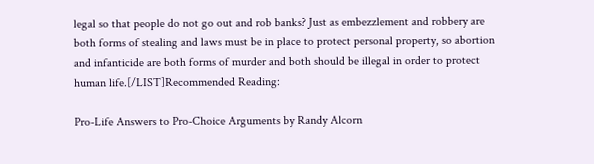legal so that people do not go out and rob banks? Just as embezzlement and robbery are both forms of stealing and laws must be in place to protect personal property, so abortion and infanticide are both forms of murder and both should be illegal in order to protect human life.[/LIST]Recommended Reading:

Pro-Life Answers to Pro-Choice Arguments by Randy Alcorn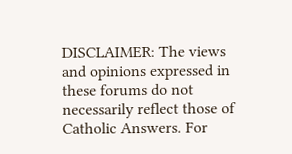DISCLAIMER: The views and opinions expressed in these forums do not necessarily reflect those of Catholic Answers. For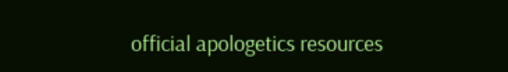official apologetics resources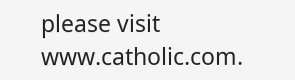please visit www.catholic.com.